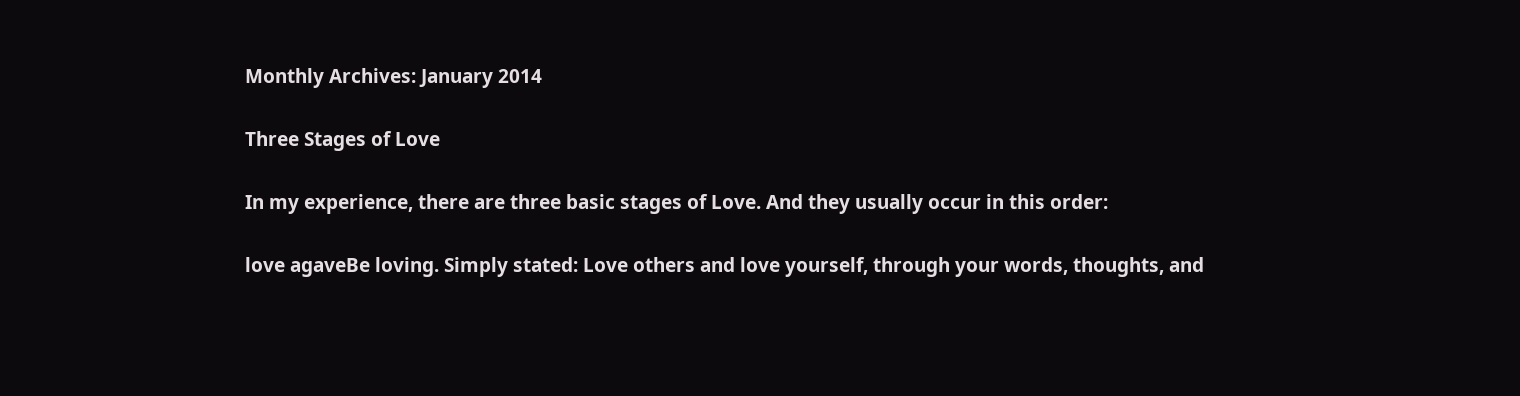Monthly Archives: January 2014

Three Stages of Love

In my experience, there are three basic stages of Love. And they usually occur in this order:

love agaveBe loving. Simply stated: Love others and love yourself, through your words, thoughts, and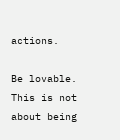actions.

Be lovable. This is not about being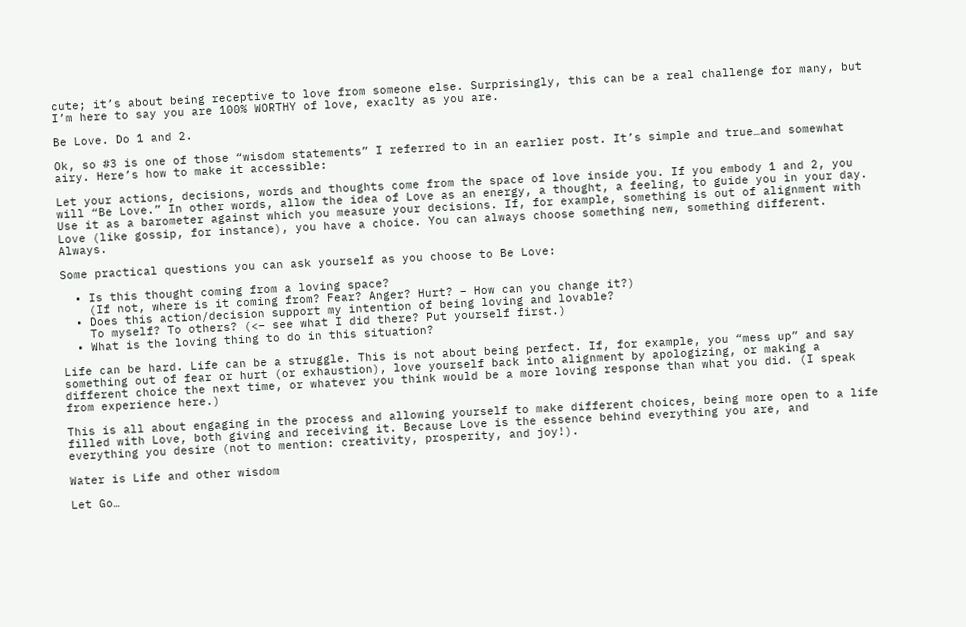cute; it’s about being receptive to love from someone else. Surprisingly, this can be a real challenge for many, but I’m here to say you are 100% WORTHY of love, exaclty as you are.

Be Love. Do 1 and 2.

Ok, so #3 is one of those “wisdom statements” I referred to in an earlier post. It’s simple and true…and somewhat airy. Here’s how to make it accessible:

Let your actions, decisions, words and thoughts come from the space of love inside you. If you embody 1 and 2, you will “Be Love.” In other words, allow the idea of Love as an energy, a thought, a feeling, to guide you in your day. Use it as a barometer against which you measure your decisions. If, for example, something is out of alignment with Love (like gossip, for instance), you have a choice. You can always choose something new, something different. Always.

Some practical questions you can ask yourself as you choose to Be Love:

  • Is this thought coming from a loving space?
    (If not, where is it coming from? Fear? Anger? Hurt? – How can you change it?)
  • Does this action/decision support my intention of being loving and lovable?
    To myself? To others? (<– see what I did there? Put yourself first.)
  • What is the loving thing to do in this situation?

Life can be hard. Life can be a struggle. This is not about being perfect. If, for example, you “mess up” and say something out of fear or hurt (or exhaustion), love yourself back into alignment by apologizing, or making a different choice the next time, or whatever you think would be a more loving response than what you did. (I speak from experience here.)

This is all about engaging in the process and allowing yourself to make different choices, being more open to a life filled with Love, both giving and receiving it. Because Love is the essence behind everything you are, and everything you desire (not to mention: creativity, prosperity, and joy!).

Water is Life and other wisdom

Let Go…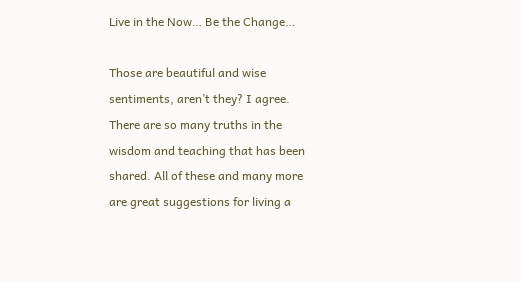Live in the Now… Be the Change…

Those are beautiful and wise sentiments, aren’t they? I agree. There are so many truths in the wisdom and teaching that has been shared. All of these and many more are great suggestions for living a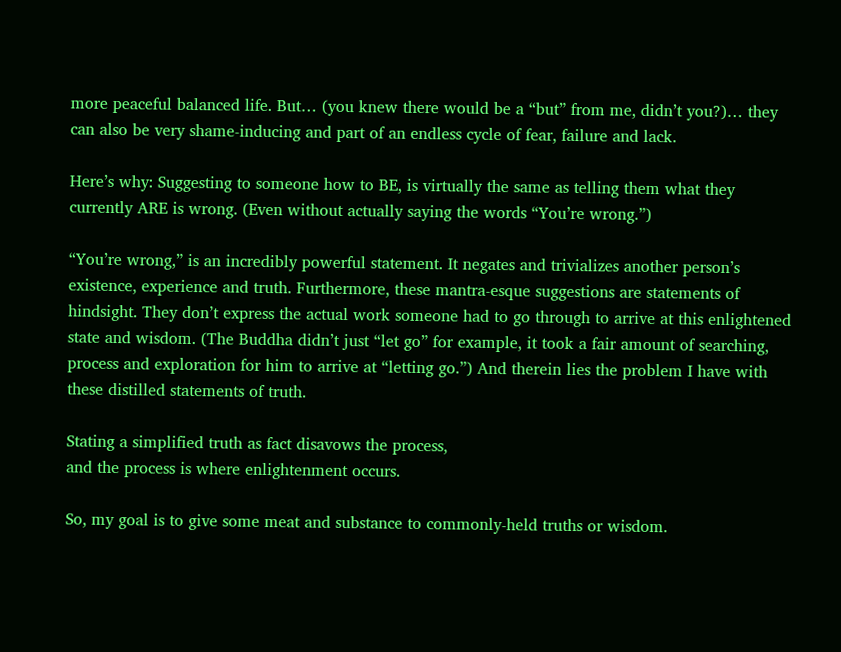more peaceful balanced life. But… (you knew there would be a “but” from me, didn’t you?)… they can also be very shame-inducing and part of an endless cycle of fear, failure and lack.

Here’s why: Suggesting to someone how to BE, is virtually the same as telling them what they currently ARE is wrong. (Even without actually saying the words “You’re wrong.”)

“You’re wrong,” is an incredibly powerful statement. It negates and trivializes another person’s existence, experience and truth. Furthermore, these mantra-esque suggestions are statements of hindsight. They don’t express the actual work someone had to go through to arrive at this enlightened state and wisdom. (The Buddha didn’t just “let go” for example, it took a fair amount of searching, process and exploration for him to arrive at “letting go.”) And therein lies the problem I have with these distilled statements of truth.

Stating a simplified truth as fact disavows the process,
and the process is where enlightenment occurs.

So, my goal is to give some meat and substance to commonly-held truths or wisdom.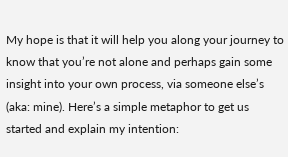My hope is that it will help you along your journey to know that you’re not alone and perhaps gain some insight into your own process, via someone else’s (aka: mine). Here’s a simple metaphor to get us started and explain my intention: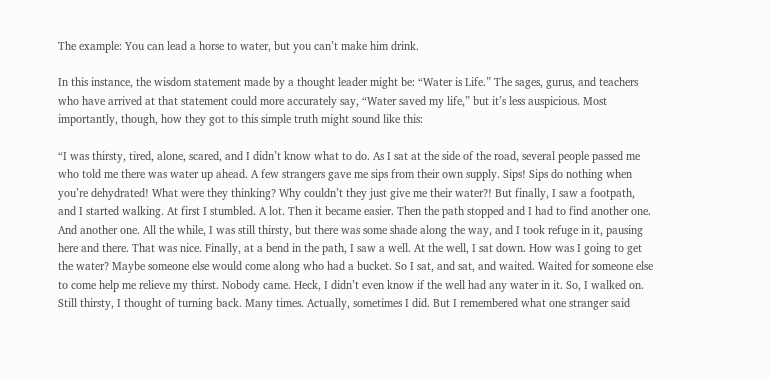The example: You can lead a horse to water, but you can’t make him drink.

In this instance, the wisdom statement made by a thought leader might be: “Water is Life.” The sages, gurus, and teachers who have arrived at that statement could more accurately say, “Water saved my life,” but it’s less auspicious. Most importantly, though, how they got to this simple truth might sound like this:

“I was thirsty, tired, alone, scared, and I didn’t know what to do. As I sat at the side of the road, several people passed me who told me there was water up ahead. A few strangers gave me sips from their own supply. Sips! Sips do nothing when you’re dehydrated! What were they thinking? Why couldn’t they just give me their water?! But finally, I saw a footpath, and I started walking. At first I stumbled. A lot. Then it became easier. Then the path stopped and I had to find another one. And another one. All the while, I was still thirsty, but there was some shade along the way, and I took refuge in it, pausing here and there. That was nice. Finally, at a bend in the path, I saw a well. At the well, I sat down. How was I going to get the water? Maybe someone else would come along who had a bucket. So I sat, and sat, and waited. Waited for someone else to come help me relieve my thirst. Nobody came. Heck, I didn’t even know if the well had any water in it. So, I walked on. Still thirsty, I thought of turning back. Many times. Actually, sometimes I did. But I remembered what one stranger said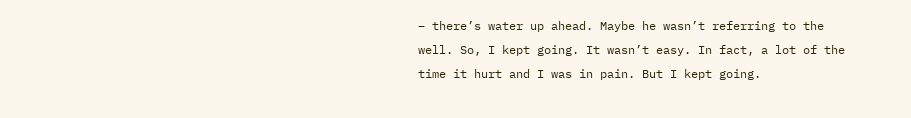– there’s water up ahead. Maybe he wasn’t referring to the well. So, I kept going. It wasn’t easy. In fact, a lot of the time it hurt and I was in pain. But I kept going.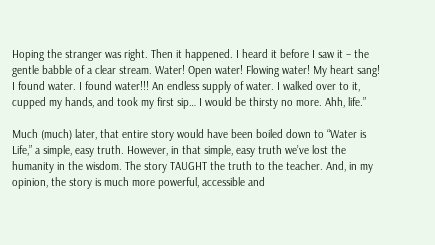Hoping the stranger was right. Then it happened. I heard it before I saw it – the gentle babble of a clear stream. Water! Open water! Flowing water! My heart sang! I found water. I found water!!! An endless supply of water. I walked over to it, cupped my hands, and took my first sip… I would be thirsty no more. Ahh, life.”

Much (much) later, that entire story would have been boiled down to “Water is Life,” a simple, easy truth. However, in that simple, easy truth we’ve lost the humanity in the wisdom. The story TAUGHT the truth to the teacher. And, in my opinion, the story is much more powerful, accessible and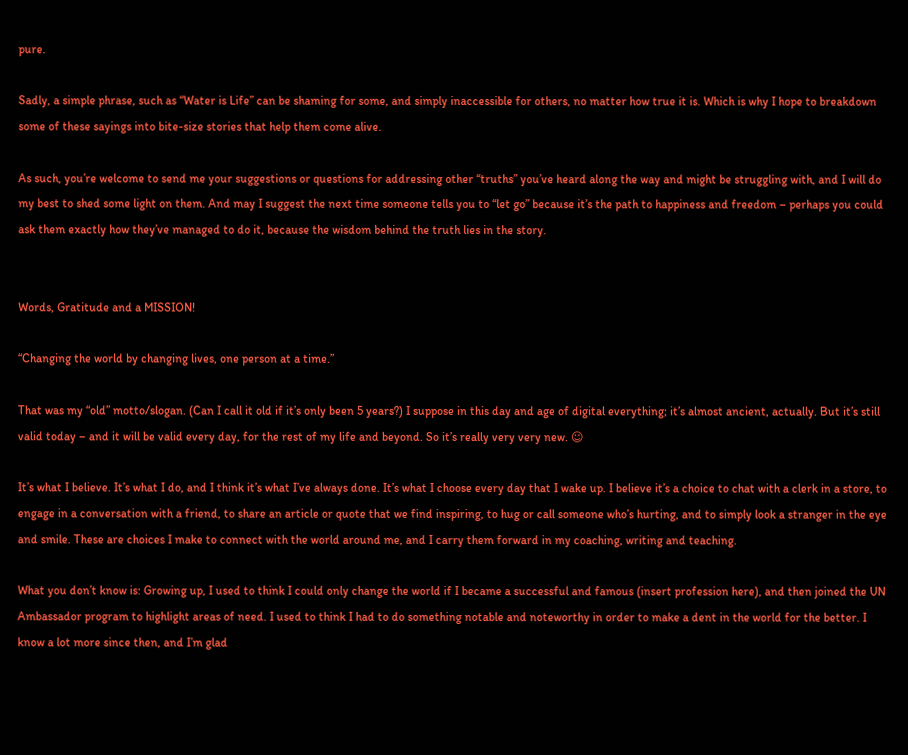pure.

Sadly, a simple phrase, such as “Water is Life” can be shaming for some, and simply inaccessible for others, no matter how true it is. Which is why I hope to breakdown some of these sayings into bite-size stories that help them come alive.

As such, you’re welcome to send me your suggestions or questions for addressing other “truths” you’ve heard along the way and might be struggling with, and I will do my best to shed some light on them. And may I suggest the next time someone tells you to “let go” because it’s the path to happiness and freedom – perhaps you could ask them exactly how they’ve managed to do it, because the wisdom behind the truth lies in the story.


Words, Gratitude and a MISSION!

“Changing the world by changing lives, one person at a time.”

That was my “old” motto/slogan. (Can I call it old if it’s only been 5 years?) I suppose in this day and age of digital everything; it’s almost ancient, actually. But it’s still valid today – and it will be valid every day, for the rest of my life and beyond. So it’s really very very new. ☺

It’s what I believe. It’s what I do, and I think it’s what I’ve always done. It’s what I choose every day that I wake up. I believe it’s a choice to chat with a clerk in a store, to engage in a conversation with a friend, to share an article or quote that we find inspiring, to hug or call someone who’s hurting, and to simply look a stranger in the eye and smile. These are choices I make to connect with the world around me, and I carry them forward in my coaching, writing and teaching.

What you don’t know is: Growing up, I used to think I could only change the world if I became a successful and famous (insert profession here), and then joined the UN Ambassador program to highlight areas of need. I used to think I had to do something notable and noteworthy in order to make a dent in the world for the better. I know a lot more since then, and I’m glad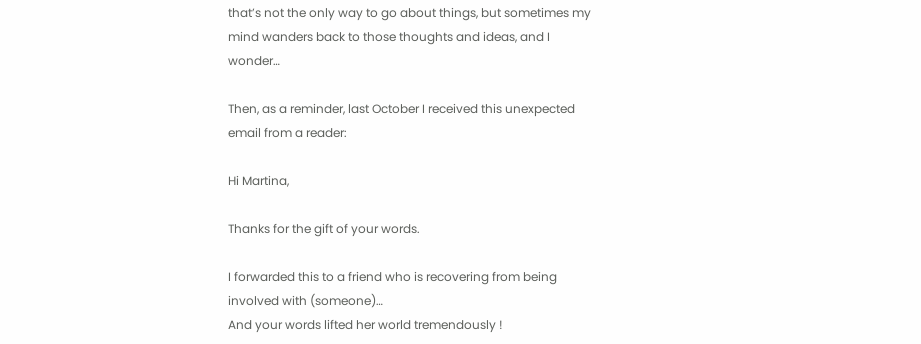that’s not the only way to go about things, but sometimes my mind wanders back to those thoughts and ideas, and I wonder…

Then, as a reminder, last October I received this unexpected email from a reader:

Hi Martina,

Thanks for the gift of your words.

I forwarded this to a friend who is recovering from being involved with (someone)…
And your words lifted her world tremendously !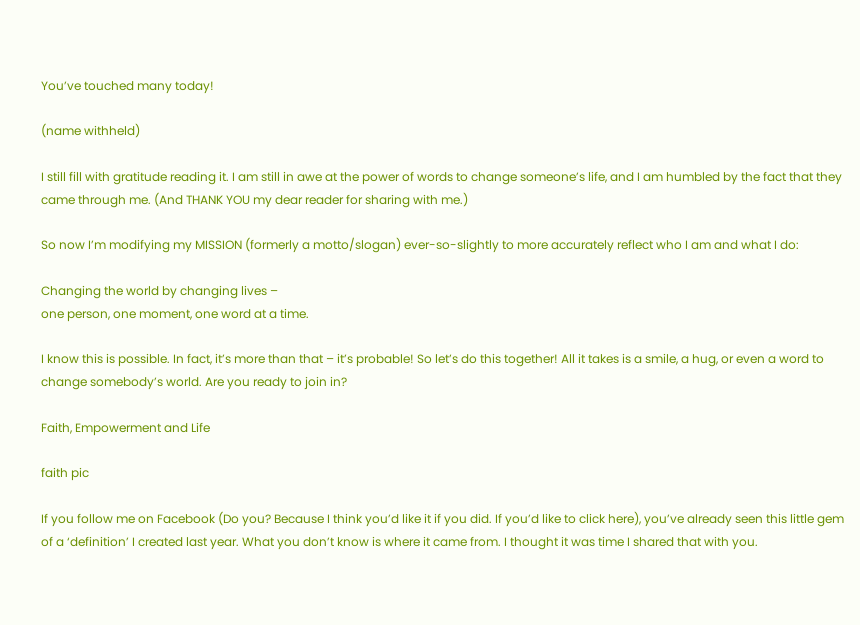You’ve touched many today!

(name withheld)

I still fill with gratitude reading it. I am still in awe at the power of words to change someone’s life, and I am humbled by the fact that they came through me. (And THANK YOU my dear reader for sharing with me.)

So now I’m modifying my MISSION (formerly a motto/slogan) ever-so-slightly to more accurately reflect who I am and what I do:

Changing the world by changing lives –
one person, one moment, one word at a time.

I know this is possible. In fact, it’s more than that – it’s probable! So let’s do this together! All it takes is a smile, a hug, or even a word to change somebody’s world. Are you ready to join in?

Faith, Empowerment and Life

faith pic

If you follow me on Facebook (Do you? Because I think you’d like it if you did. If you’d like to click here), you’ve already seen this little gem of a ‘definition’ I created last year. What you don’t know is where it came from. I thought it was time I shared that with you.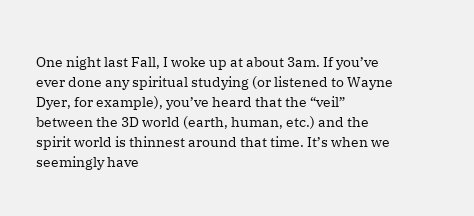One night last Fall, I woke up at about 3am. If you’ve ever done any spiritual studying (or listened to Wayne Dyer, for example), you’ve heard that the “veil” between the 3D world (earth, human, etc.) and the spirit world is thinnest around that time. It’s when we seemingly have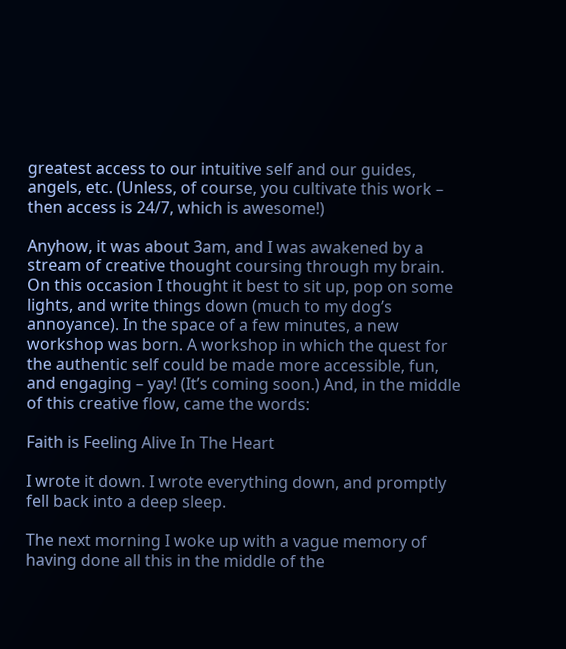greatest access to our intuitive self and our guides, angels, etc. (Unless, of course, you cultivate this work – then access is 24/7, which is awesome!)

Anyhow, it was about 3am, and I was awakened by a stream of creative thought coursing through my brain. On this occasion I thought it best to sit up, pop on some lights, and write things down (much to my dog’s annoyance). In the space of a few minutes, a new workshop was born. A workshop in which the quest for the authentic self could be made more accessible, fun, and engaging – yay! (It’s coming soon.) And, in the middle of this creative flow, came the words:

Faith is Feeling Alive In The Heart

I wrote it down. I wrote everything down, and promptly fell back into a deep sleep.

The next morning I woke up with a vague memory of having done all this in the middle of the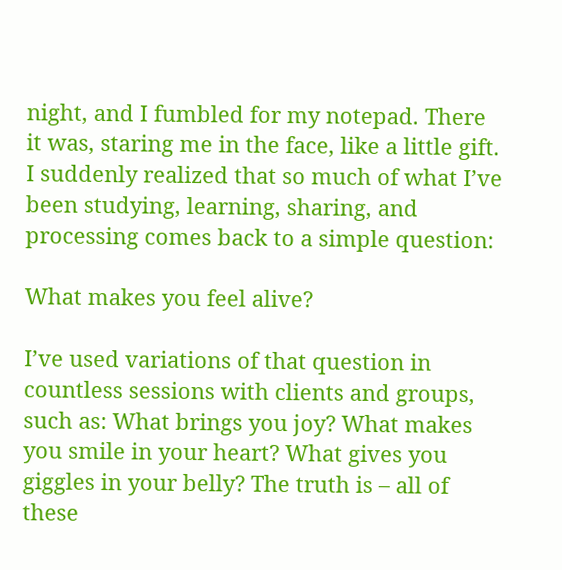night, and I fumbled for my notepad. There it was, staring me in the face, like a little gift. I suddenly realized that so much of what I’ve been studying, learning, sharing, and processing comes back to a simple question:

What makes you feel alive?

I’ve used variations of that question in countless sessions with clients and groups, such as: What brings you joy? What makes you smile in your heart? What gives you giggles in your belly? The truth is – all of these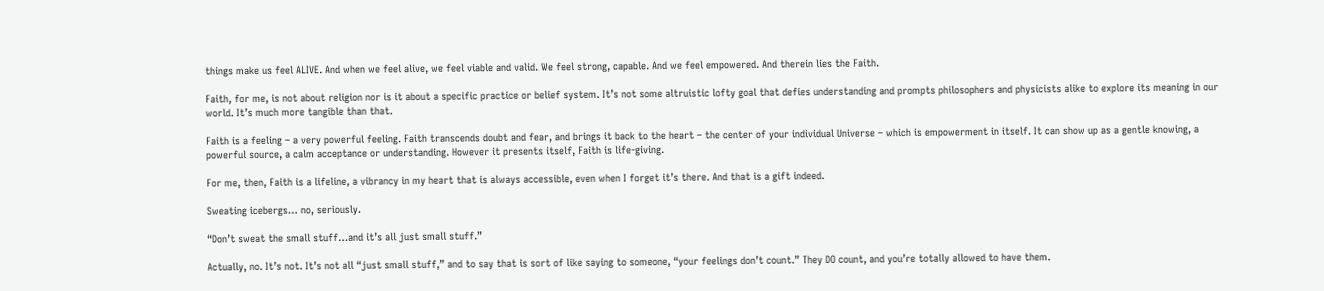things make us feel ALIVE. And when we feel alive, we feel viable and valid. We feel strong, capable. And we feel empowered. And therein lies the Faith.

Faith, for me, is not about religion nor is it about a specific practice or belief system. It’s not some altruistic lofty goal that defies understanding and prompts philosophers and physicists alike to explore its meaning in our world. It’s much more tangible than that.

Faith is a feeling – a very powerful feeling. Faith transcends doubt and fear, and brings it back to the heart – the center of your individual Universe – which is empowerment in itself. It can show up as a gentle knowing, a powerful source, a calm acceptance or understanding. However it presents itself, Faith is life-giving.

For me, then, Faith is a lifeline, a vibrancy in my heart that is always accessible, even when I forget it’s there. And that is a gift indeed.

Sweating icebergs… no, seriously.

“Don’t sweat the small stuff…and it’s all just small stuff.”

Actually, no. It’s not. It’s not all “just small stuff,” and to say that is sort of like saying to someone, “your feelings don’t count.” They DO count, and you’re totally allowed to have them.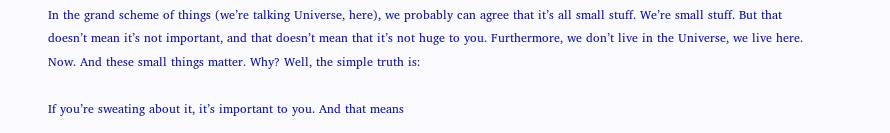In the grand scheme of things (we’re talking Universe, here), we probably can agree that it’s all small stuff. We’re small stuff. But that doesn’t mean it’s not important, and that doesn’t mean that it’s not huge to you. Furthermore, we don’t live in the Universe, we live here. Now. And these small things matter. Why? Well, the simple truth is:

If you’re sweating about it, it’s important to you. And that means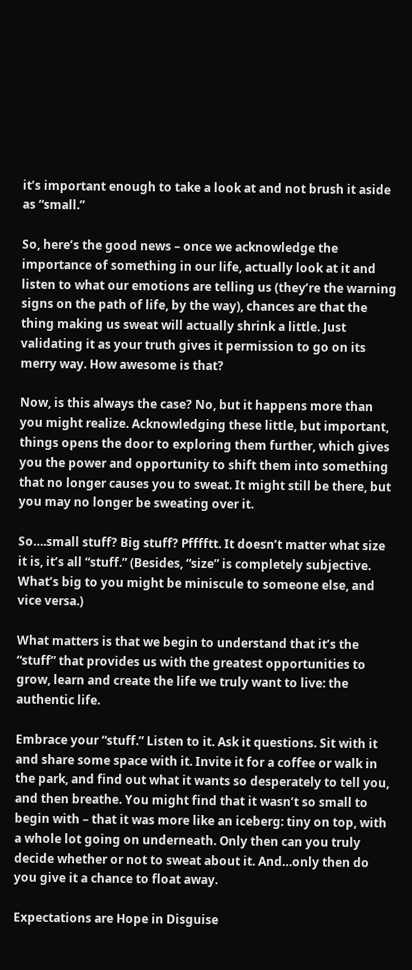it’s important enough to take a look at and not brush it aside as “small.”

So, here’s the good news – once we acknowledge the importance of something in our life, actually look at it and listen to what our emotions are telling us (they’re the warning signs on the path of life, by the way), chances are that the thing making us sweat will actually shrink a little. Just validating it as your truth gives it permission to go on its merry way. How awesome is that?

Now, is this always the case? No, but it happens more than you might realize. Acknowledging these little, but important, things opens the door to exploring them further, which gives you the power and opportunity to shift them into something that no longer causes you to sweat. It might still be there, but you may no longer be sweating over it.

So….small stuff? Big stuff? Pfffftt. It doesn’t matter what size it is, it’s all “stuff.” (Besides, “size” is completely subjective. What’s big to you might be miniscule to someone else, and vice versa.)

What matters is that we begin to understand that it’s the “stuff” that provides us with the greatest opportunities to grow, learn and create the life we truly want to live: the authentic life.

Embrace your “stuff.” Listen to it. Ask it questions. Sit with it and share some space with it. Invite it for a coffee or walk in the park, and find out what it wants so desperately to tell you, and then breathe. You might find that it wasn’t so small to begin with – that it was more like an iceberg: tiny on top, with a whole lot going on underneath. Only then can you truly decide whether or not to sweat about it. And…only then do you give it a chance to float away.

Expectations are Hope in Disguise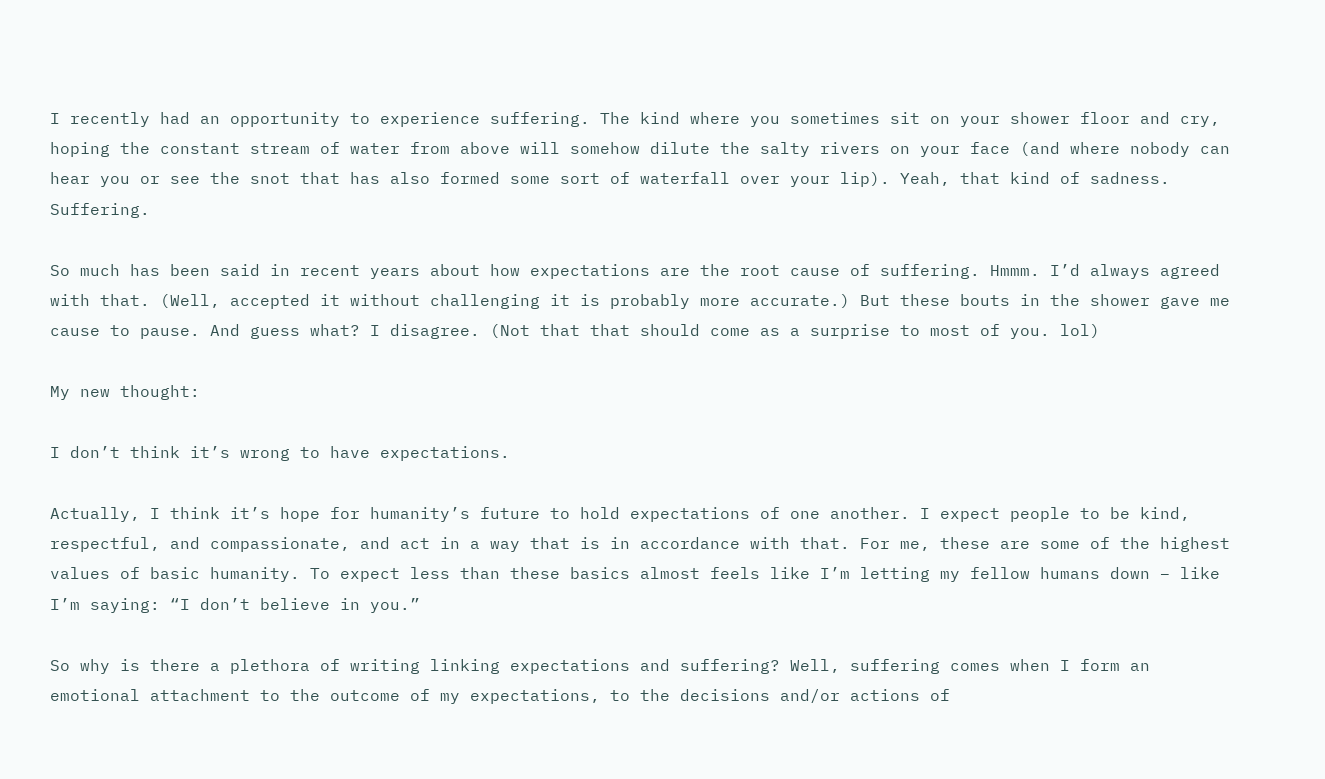I recently had an opportunity to experience suffering. The kind where you sometimes sit on your shower floor and cry, hoping the constant stream of water from above will somehow dilute the salty rivers on your face (and where nobody can hear you or see the snot that has also formed some sort of waterfall over your lip). Yeah, that kind of sadness. Suffering.

So much has been said in recent years about how expectations are the root cause of suffering. Hmmm. I’d always agreed with that. (Well, accepted it without challenging it is probably more accurate.) But these bouts in the shower gave me cause to pause. And guess what? I disagree. (Not that that should come as a surprise to most of you. lol)

My new thought:

I don’t think it’s wrong to have expectations.

Actually, I think it’s hope for humanity’s future to hold expectations of one another. I expect people to be kind, respectful, and compassionate, and act in a way that is in accordance with that. For me, these are some of the highest values of basic humanity. To expect less than these basics almost feels like I’m letting my fellow humans down – like I’m saying: “I don’t believe in you.”

So why is there a plethora of writing linking expectations and suffering? Well, suffering comes when I form an emotional attachment to the outcome of my expectations, to the decisions and/or actions of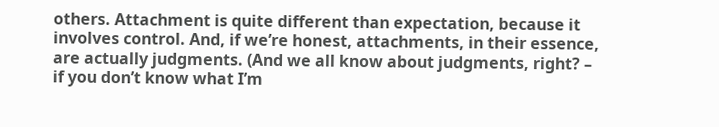others. Attachment is quite different than expectation, because it involves control. And, if we’re honest, attachments, in their essence, are actually judgments. (And we all know about judgments, right? – if you don’t know what I’m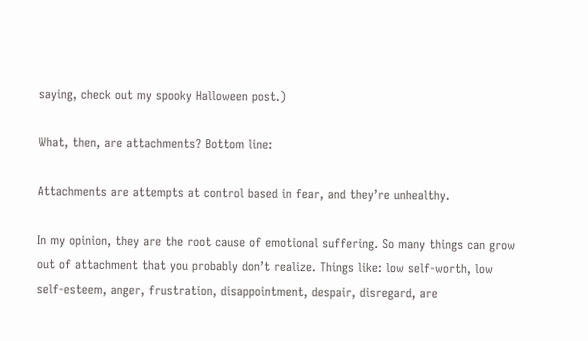saying, check out my spooky Halloween post.)

What, then, are attachments? Bottom line:

Attachments are attempts at control based in fear, and they’re unhealthy.

In my opinion, they are the root cause of emotional suffering. So many things can grow out of attachment that you probably don’t realize. Things like: low self-worth, low self-esteem, anger, frustration, disappointment, despair, disregard, are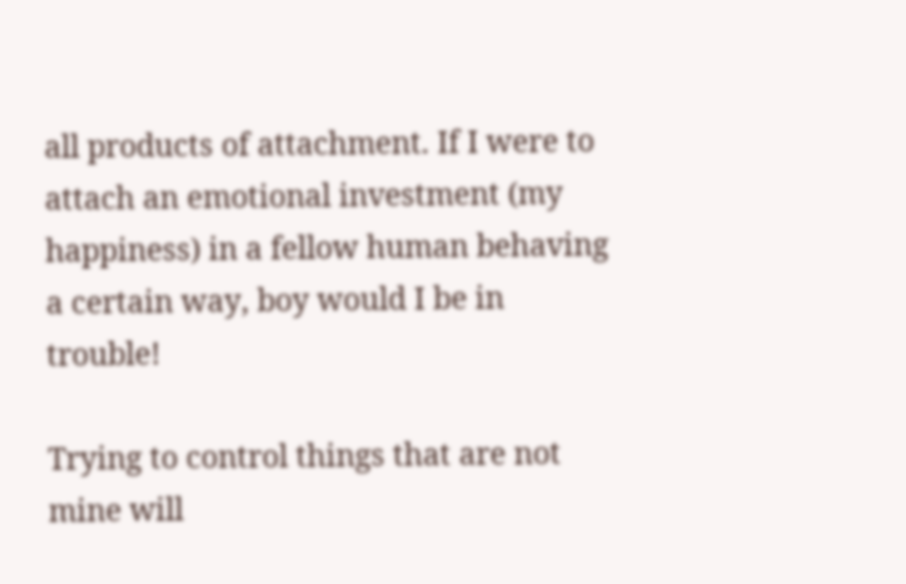all products of attachment. If I were to attach an emotional investment (my happiness) in a fellow human behaving a certain way, boy would I be in trouble!

Trying to control things that are not mine will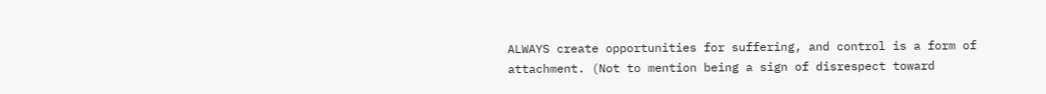ALWAYS create opportunities for suffering, and control is a form of attachment. (Not to mention being a sign of disrespect toward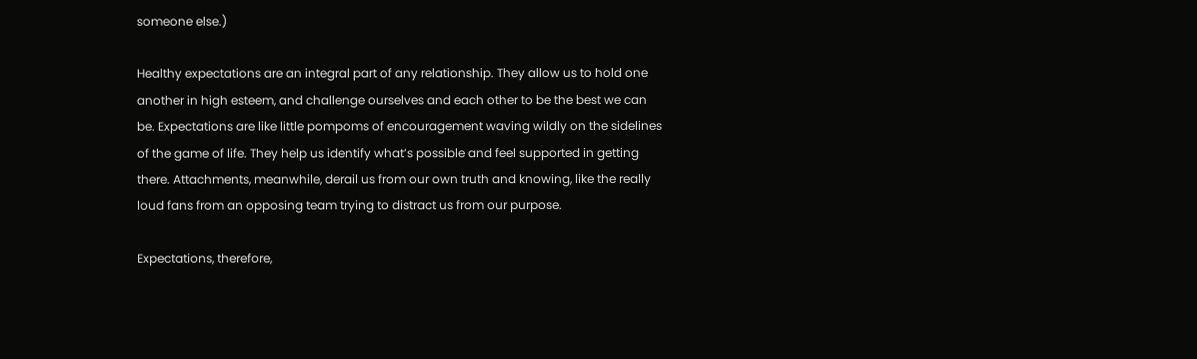someone else.)

Healthy expectations are an integral part of any relationship. They allow us to hold one another in high esteem, and challenge ourselves and each other to be the best we can be. Expectations are like little pompoms of encouragement waving wildly on the sidelines of the game of life. They help us identify what’s possible and feel supported in getting there. Attachments, meanwhile, derail us from our own truth and knowing, like the really loud fans from an opposing team trying to distract us from our purpose.

Expectations, therefore,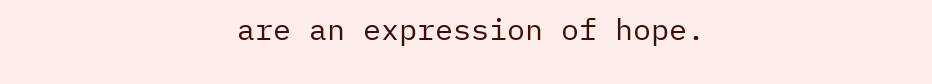are an expression of hope.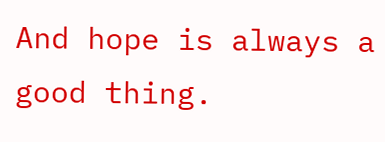And hope is always a good thing.